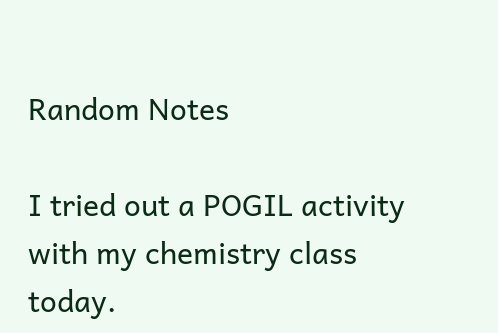Random Notes

I tried out a POGIL activity with my chemistry class today.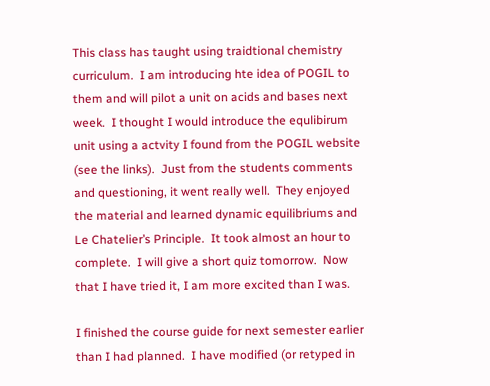This class has taught using traidtional chemistry curriculum.  I am introducing hte idea of POGIL to them and will pilot a unit on acids and bases next week.  I thought I would introduce the equlibirum unit using a actvity I found from the POGIL website (see the links).  Just from the students comments and questioning, it went really well.  They enjoyed the material and learned dynamic equilibriums and Le Chatelier’s Principle.  It took almost an hour to complete.  I will give a short quiz tomorrow.  Now that I have tried it, I am more excited than I was.

I finished the course guide for next semester earlier than I had planned.  I have modified (or retyped in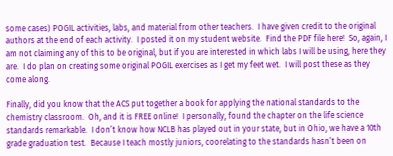some cases) POGIL activities, labs, and material from other teachers.  I have given credit to the original authors at the end of each activity.  I posted it on my student website.  Find the PDF file here!  So, again, I am not claiming any of this to be original, but if you are interested in which labs I will be using, here they are.  I do plan on creating some original POGIL exercises as I get my feet wet.  I will post these as they come along.

Finally, did you know that the ACS put together a book for applying the national standards to the chemistry classroom.  Oh, and it is FREE online!  I personally, found the chapter on the life science standards remarkable.  I don’t know how NCLB has played out in your state, but in Ohio, we have a 10th grade graduation test.  Because I teach mostly juniors, coorelating to the standards hasn’t been on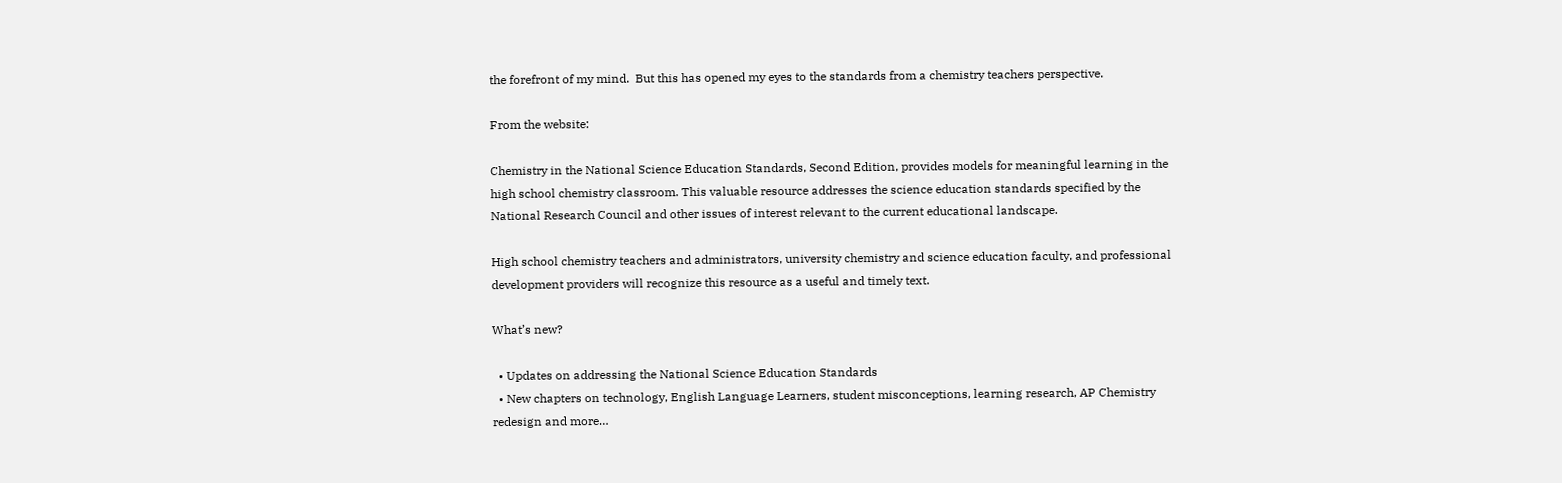the forefront of my mind.  But this has opened my eyes to the standards from a chemistry teachers perspective.

From the website:

Chemistry in the National Science Education Standards, Second Edition, provides models for meaningful learning in the high school chemistry classroom. This valuable resource addresses the science education standards specified by the National Research Council and other issues of interest relevant to the current educational landscape.

High school chemistry teachers and administrators, university chemistry and science education faculty, and professional development providers will recognize this resource as a useful and timely text.

What’s new?

  • Updates on addressing the National Science Education Standards
  • New chapters on technology, English Language Learners, student misconceptions, learning research, AP Chemistry redesign and more…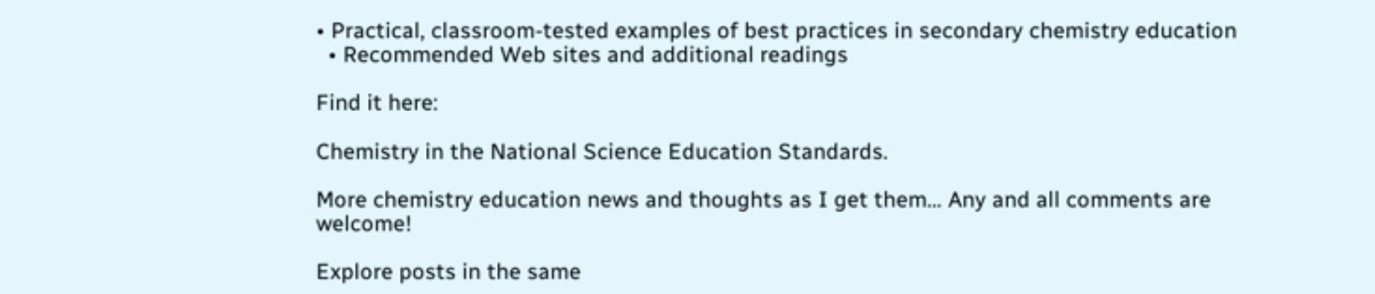• Practical, classroom-tested examples of best practices in secondary chemistry education
  • Recommended Web sites and additional readings

Find it here:

Chemistry in the National Science Education Standards.

More chemistry education news and thoughts as I get them… Any and all comments are welcome!

Explore posts in the same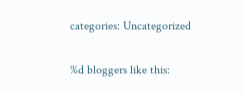categories: Uncategorized

%d bloggers like this: